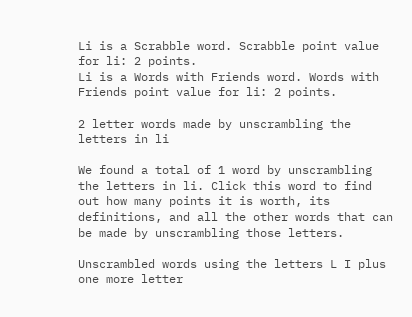Li is a Scrabble word. Scrabble point value for li: 2 points.
Li is a Words with Friends word. Words with Friends point value for li: 2 points.

2 letter words made by unscrambling the letters in li

We found a total of 1 word by unscrambling the letters in li. Click this word to find out how many points it is worth, its definitions, and all the other words that can be made by unscrambling those letters.

Unscrambled words using the letters L I plus one more letter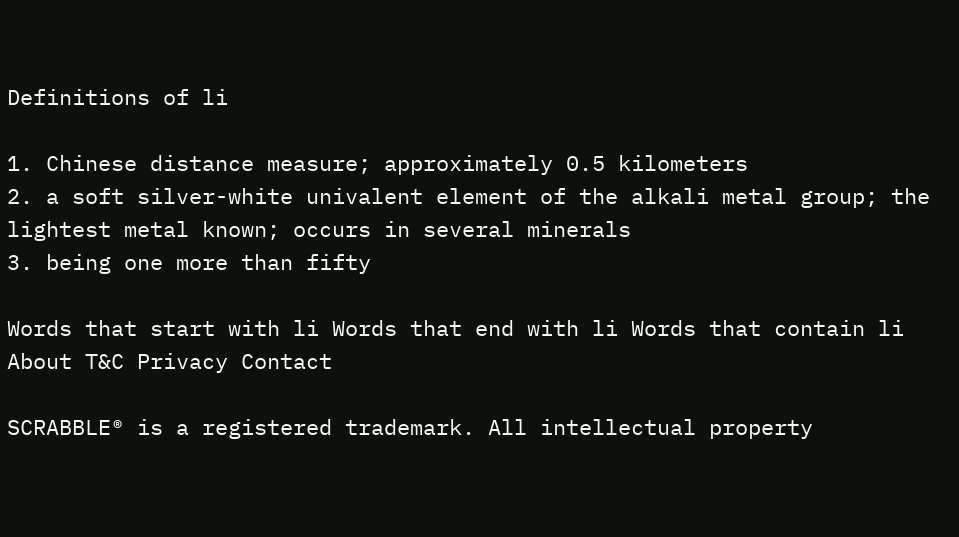Definitions of li

1. Chinese distance measure; approximately 0.5 kilometers
2. a soft silver-white univalent element of the alkali metal group; the lightest metal known; occurs in several minerals
3. being one more than fifty

Words that start with li Words that end with li Words that contain li
About T&C Privacy Contact

SCRABBLE® is a registered trademark. All intellectual property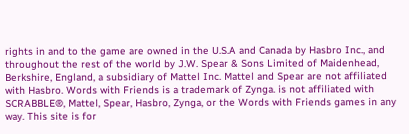rights in and to the game are owned in the U.S.A and Canada by Hasbro Inc., and throughout the rest of the world by J.W. Spear & Sons Limited of Maidenhead, Berkshire, England, a subsidiary of Mattel Inc. Mattel and Spear are not affiliated with Hasbro. Words with Friends is a trademark of Zynga. is not affiliated with SCRABBLE®, Mattel, Spear, Hasbro, Zynga, or the Words with Friends games in any way. This site is for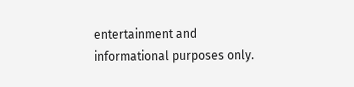entertainment and informational purposes only.